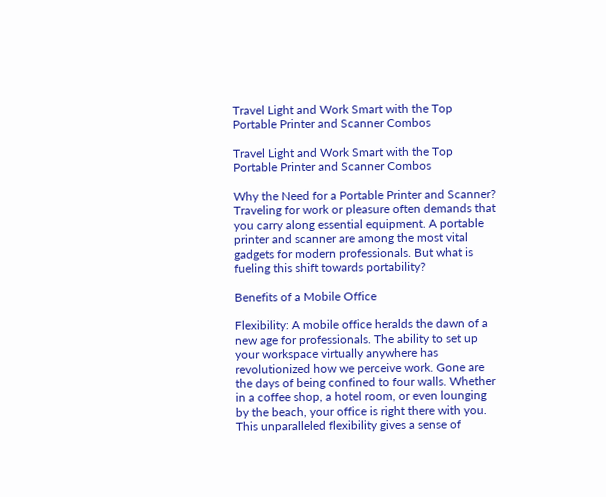Travel Light and Work Smart with the Top Portable Printer and Scanner Combos

Travel Light and Work Smart with the Top Portable Printer and Scanner Combos

Why the Need for a Portable Printer and Scanner? Traveling for work or pleasure often demands that you carry along essential equipment. A portable printer and scanner are among the most vital gadgets for modern professionals. But what is fueling this shift towards portability?

Benefits of a Mobile Office

Flexibility: A mobile office heralds the dawn of a new age for professionals. The ability to set up your workspace virtually anywhere has revolutionized how we perceive work. Gone are the days of being confined to four walls. Whether in a coffee shop, a hotel room, or even lounging by the beach, your office is right there with you. This unparalleled flexibility gives a sense of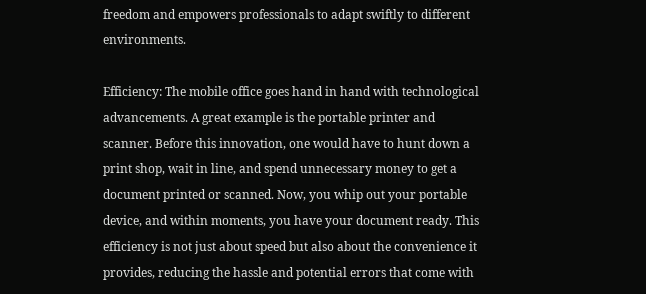freedom and empowers professionals to adapt swiftly to different environments.

Efficiency: The mobile office goes hand in hand with technological advancements. A great example is the portable printer and scanner. Before this innovation, one would have to hunt down a print shop, wait in line, and spend unnecessary money to get a document printed or scanned. Now, you whip out your portable device, and within moments, you have your document ready. This efficiency is not just about speed but also about the convenience it provides, reducing the hassle and potential errors that come with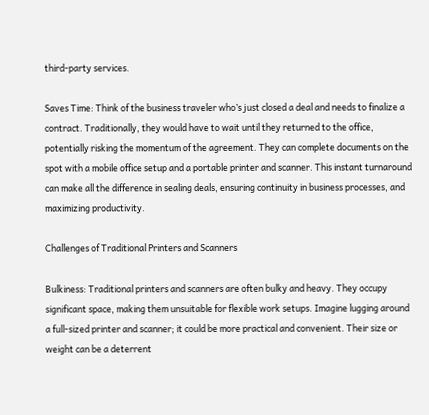third-party services.

Saves Time: Think of the business traveler who’s just closed a deal and needs to finalize a contract. Traditionally, they would have to wait until they returned to the office, potentially risking the momentum of the agreement. They can complete documents on the spot with a mobile office setup and a portable printer and scanner. This instant turnaround can make all the difference in sealing deals, ensuring continuity in business processes, and maximizing productivity.

Challenges of Traditional Printers and Scanners

Bulkiness: Traditional printers and scanners are often bulky and heavy. They occupy significant space, making them unsuitable for flexible work setups. Imagine lugging around a full-sized printer and scanner; it could be more practical and convenient. Their size or weight can be a deterrent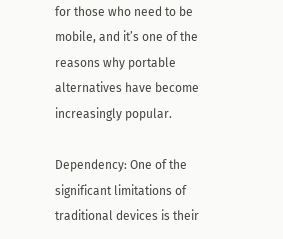for those who need to be mobile, and it’s one of the reasons why portable alternatives have become increasingly popular.

Dependency: One of the significant limitations of traditional devices is their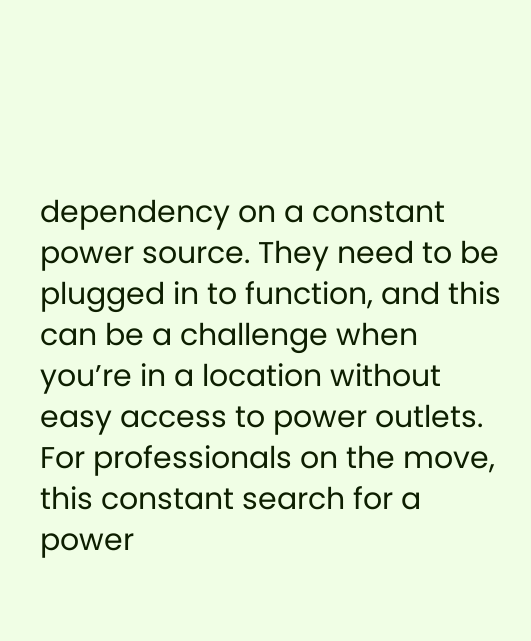dependency on a constant power source. They need to be plugged in to function, and this can be a challenge when you’re in a location without easy access to power outlets. For professionals on the move, this constant search for a power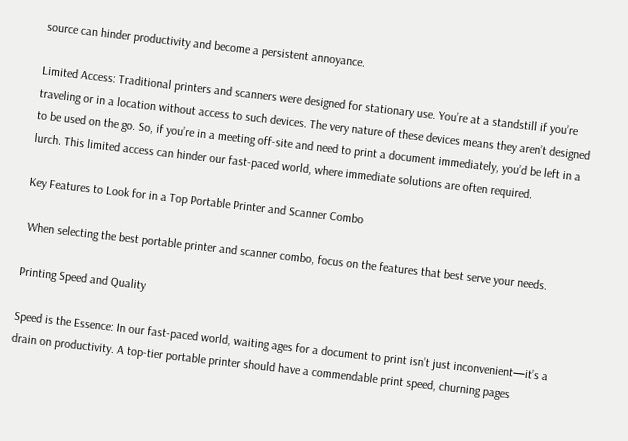source can hinder productivity and become a persistent annoyance.

Limited Access: Traditional printers and scanners were designed for stationary use. You’re at a standstill if you’re traveling or in a location without access to such devices. The very nature of these devices means they aren’t designed to be used on the go. So, if you’re in a meeting off-site and need to print a document immediately, you’d be left in a lurch. This limited access can hinder our fast-paced world, where immediate solutions are often required.

Key Features to Look for in a Top Portable Printer and Scanner Combo

 When selecting the best portable printer and scanner combo, focus on the features that best serve your needs.

Printing Speed and Quality

Speed is the Essence: In our fast-paced world, waiting ages for a document to print isn’t just inconvenient—it’s a drain on productivity. A top-tier portable printer should have a commendable print speed, churning pages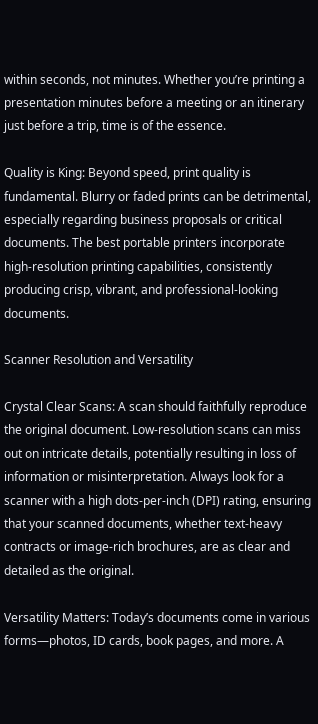within seconds, not minutes. Whether you’re printing a presentation minutes before a meeting or an itinerary just before a trip, time is of the essence.

Quality is King: Beyond speed, print quality is fundamental. Blurry or faded prints can be detrimental, especially regarding business proposals or critical documents. The best portable printers incorporate high-resolution printing capabilities, consistently producing crisp, vibrant, and professional-looking documents.

Scanner Resolution and Versatility

Crystal Clear Scans: A scan should faithfully reproduce the original document. Low-resolution scans can miss out on intricate details, potentially resulting in loss of information or misinterpretation. Always look for a scanner with a high dots-per-inch (DPI) rating, ensuring that your scanned documents, whether text-heavy contracts or image-rich brochures, are as clear and detailed as the original.

Versatility Matters: Today’s documents come in various forms—photos, ID cards, book pages, and more. A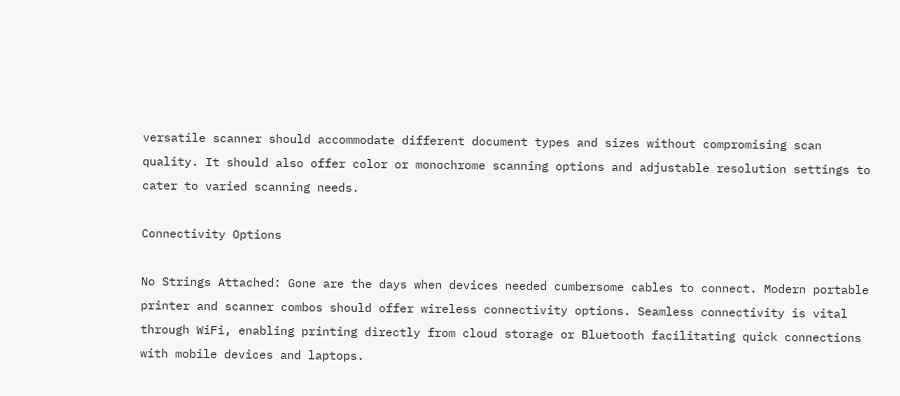versatile scanner should accommodate different document types and sizes without compromising scan quality. It should also offer color or monochrome scanning options and adjustable resolution settings to cater to varied scanning needs.

Connectivity Options

No Strings Attached: Gone are the days when devices needed cumbersome cables to connect. Modern portable printer and scanner combos should offer wireless connectivity options. Seamless connectivity is vital through WiFi, enabling printing directly from cloud storage or Bluetooth facilitating quick connections with mobile devices and laptops.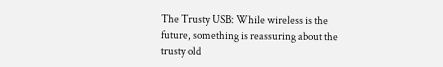The Trusty USB: While wireless is the future, something is reassuring about the trusty old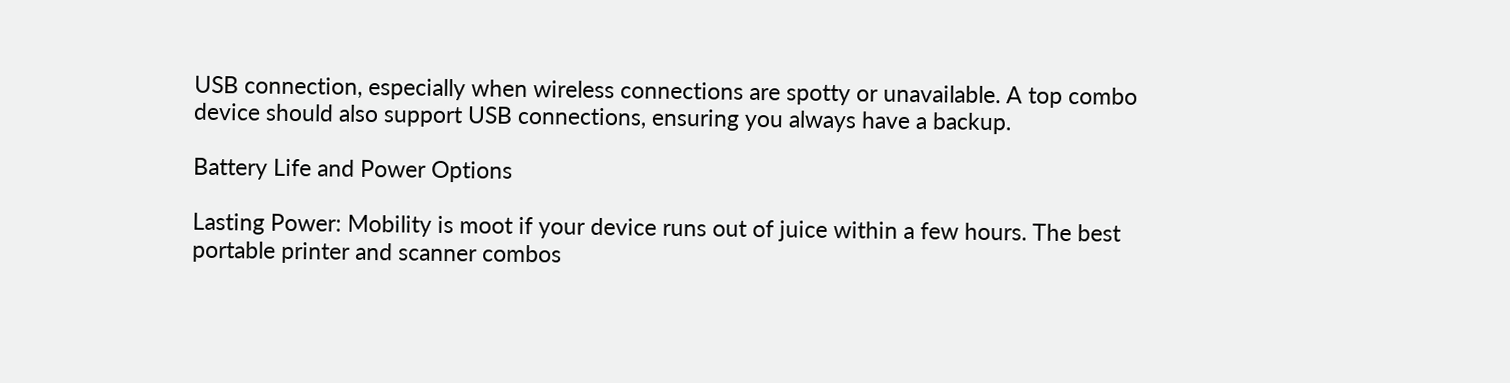USB connection, especially when wireless connections are spotty or unavailable. A top combo device should also support USB connections, ensuring you always have a backup.

Battery Life and Power Options

Lasting Power: Mobility is moot if your device runs out of juice within a few hours. The best portable printer and scanner combos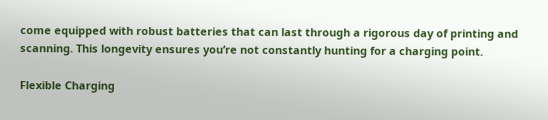come equipped with robust batteries that can last through a rigorous day of printing and scanning. This longevity ensures you’re not constantly hunting for a charging point.

Flexible Charging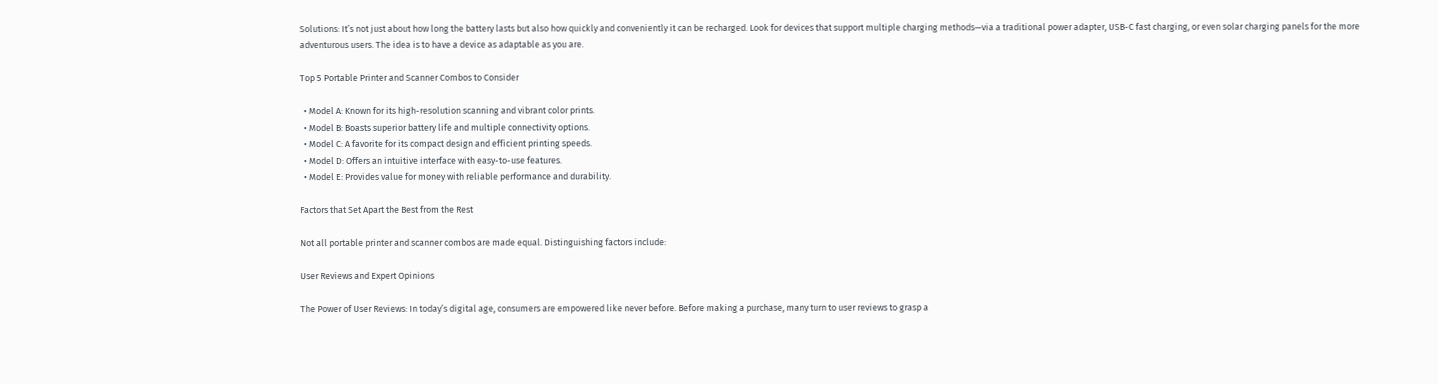Solutions: It’s not just about how long the battery lasts but also how quickly and conveniently it can be recharged. Look for devices that support multiple charging methods—via a traditional power adapter, USB-C fast charging, or even solar charging panels for the more adventurous users. The idea is to have a device as adaptable as you are.

Top 5 Portable Printer and Scanner Combos to Consider

  • Model A: Known for its high-resolution scanning and vibrant color prints.
  • Model B: Boasts superior battery life and multiple connectivity options.
  • Model C: A favorite for its compact design and efficient printing speeds.
  • Model D: Offers an intuitive interface with easy-to-use features.
  • Model E: Provides value for money with reliable performance and durability.

Factors that Set Apart the Best from the Rest

Not all portable printer and scanner combos are made equal. Distinguishing factors include:

User Reviews and Expert Opinions

The Power of User Reviews: In today’s digital age, consumers are empowered like never before. Before making a purchase, many turn to user reviews to grasp a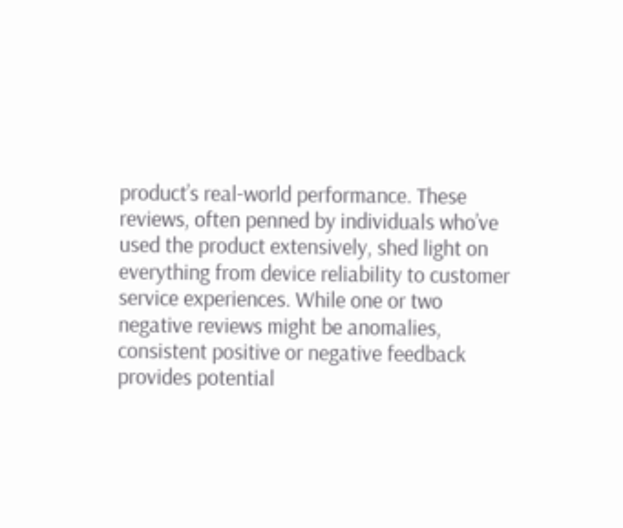product’s real-world performance. These reviews, often penned by individuals who’ve used the product extensively, shed light on everything from device reliability to customer service experiences. While one or two negative reviews might be anomalies, consistent positive or negative feedback provides potential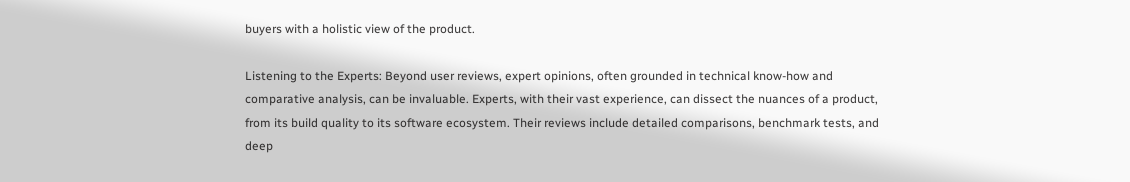buyers with a holistic view of the product.

Listening to the Experts: Beyond user reviews, expert opinions, often grounded in technical know-how and comparative analysis, can be invaluable. Experts, with their vast experience, can dissect the nuances of a product, from its build quality to its software ecosystem. Their reviews include detailed comparisons, benchmark tests, and deep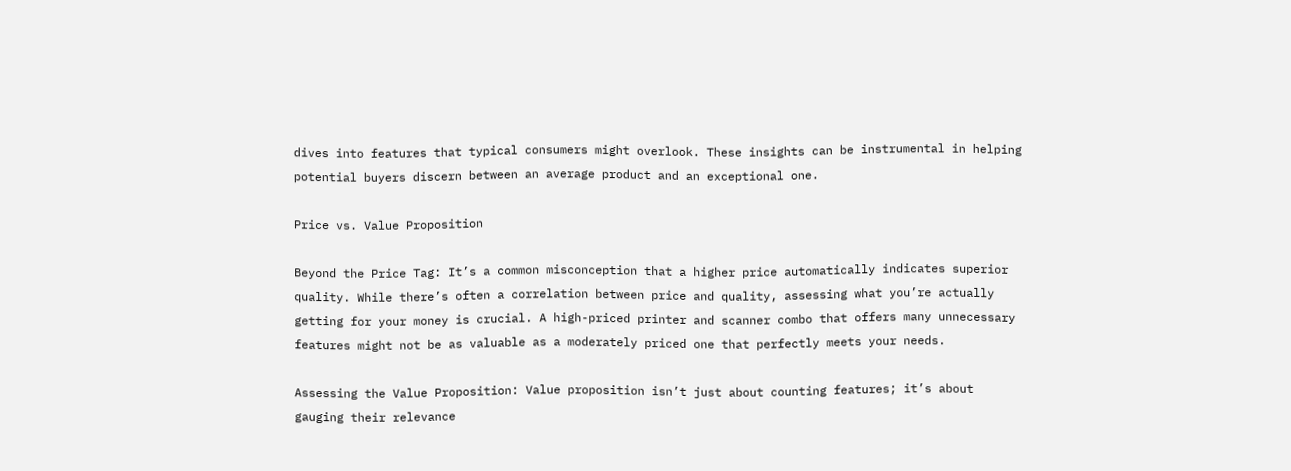dives into features that typical consumers might overlook. These insights can be instrumental in helping potential buyers discern between an average product and an exceptional one.

Price vs. Value Proposition

Beyond the Price Tag: It’s a common misconception that a higher price automatically indicates superior quality. While there’s often a correlation between price and quality, assessing what you’re actually getting for your money is crucial. A high-priced printer and scanner combo that offers many unnecessary features might not be as valuable as a moderately priced one that perfectly meets your needs.

Assessing the Value Proposition: Value proposition isn’t just about counting features; it’s about gauging their relevance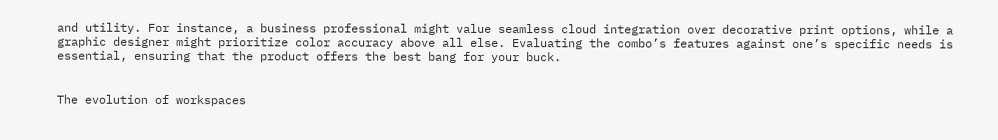and utility. For instance, a business professional might value seamless cloud integration over decorative print options, while a graphic designer might prioritize color accuracy above all else. Evaluating the combo’s features against one’s specific needs is essential, ensuring that the product offers the best bang for your buck.


The evolution of workspaces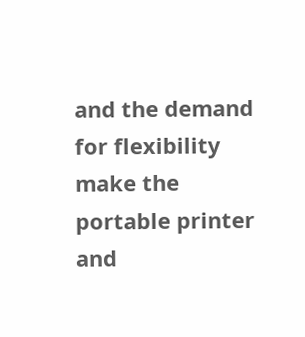and the demand for flexibility make the portable printer and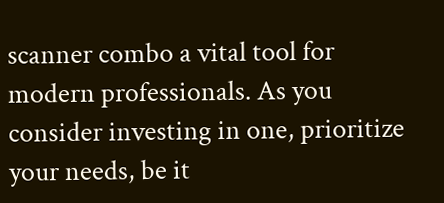scanner combo a vital tool for modern professionals. As you consider investing in one, prioritize your needs, be it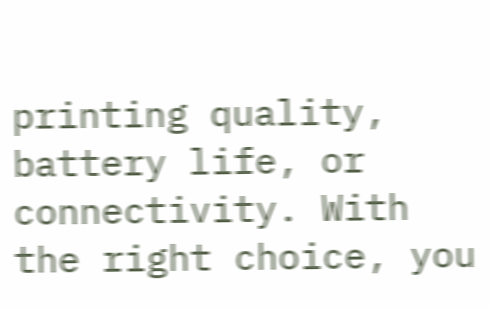printing quality, battery life, or connectivity. With the right choice, you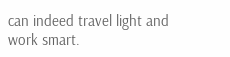can indeed travel light and work smart.